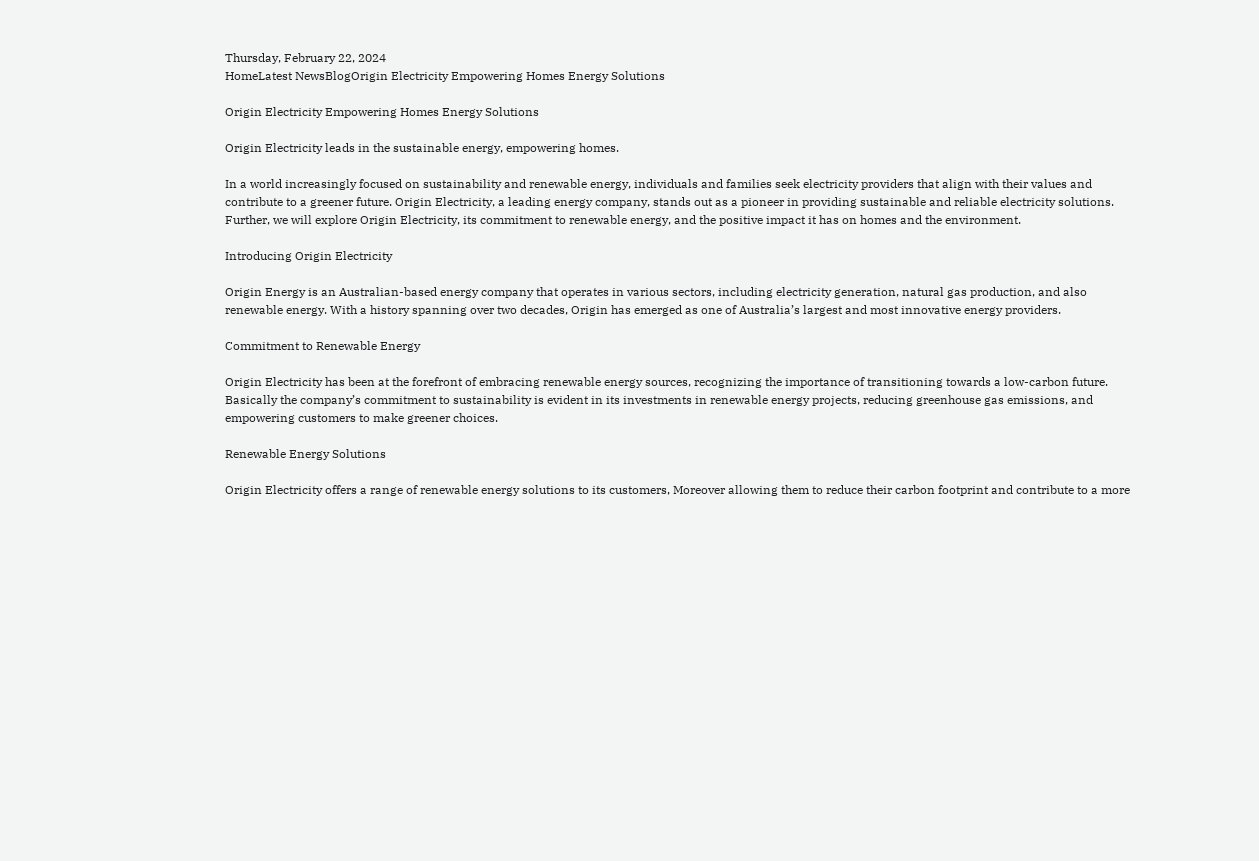Thursday, February 22, 2024
HomeLatest NewsBlogOrigin Electricity Empowering Homes Energy Solutions

Origin Electricity Empowering Homes Energy Solutions

Origin Electricity leads in the sustainable energy, empowering homes.

In a world increasingly focused on sustainability and renewable energy, individuals and families seek electricity providers that align with their values and contribute to a greener future. Origin Electricity, a leading energy company, stands out as a pioneer in providing sustainable and reliable electricity solutions. Further, we will explore Origin Electricity, its commitment to renewable energy, and the positive impact it has on homes and the environment.

Introducing Origin Electricity

Origin Energy is an Australian-based energy company that operates in various sectors, including electricity generation, natural gas production, and also renewable energy. With a history spanning over two decades, Origin has emerged as one of Australia’s largest and most innovative energy providers.

Commitment to Renewable Energy

Origin Electricity has been at the forefront of embracing renewable energy sources, recognizing the importance of transitioning towards a low-carbon future. Basically the company’s commitment to sustainability is evident in its investments in renewable energy projects, reducing greenhouse gas emissions, and empowering customers to make greener choices.

Renewable Energy Solutions

Origin Electricity offers a range of renewable energy solutions to its customers, Moreover allowing them to reduce their carbon footprint and contribute to a more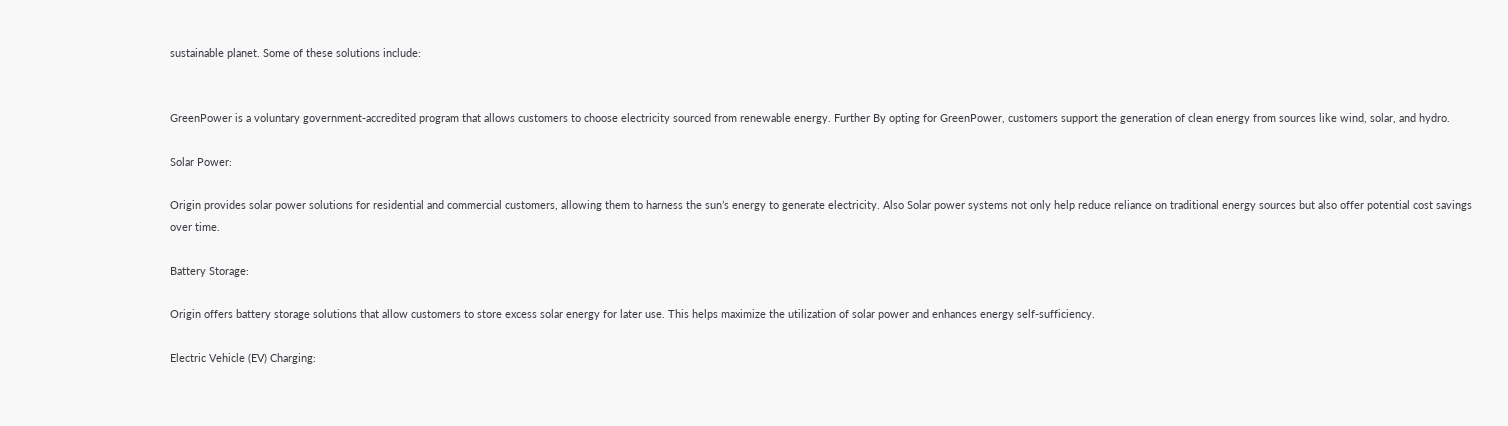sustainable planet. Some of these solutions include:


GreenPower is a voluntary government-accredited program that allows customers to choose electricity sourced from renewable energy. Further By opting for GreenPower, customers support the generation of clean energy from sources like wind, solar, and hydro.

Solar Power:

Origin provides solar power solutions for residential and commercial customers, allowing them to harness the sun’s energy to generate electricity. Also Solar power systems not only help reduce reliance on traditional energy sources but also offer potential cost savings over time.

Battery Storage:

Origin offers battery storage solutions that allow customers to store excess solar energy for later use. This helps maximize the utilization of solar power and enhances energy self-sufficiency.

Electric Vehicle (EV) Charging: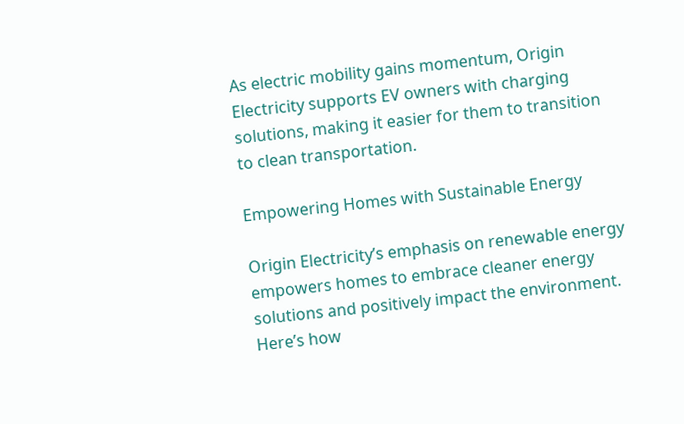As electric mobility gains momentum, Origin Electricity supports EV owners with charging solutions, making it easier for them to transition to clean transportation.

Empowering Homes with Sustainable Energy

Origin Electricity’s emphasis on renewable energy empowers homes to embrace cleaner energy solutions and positively impact the environment. Here’s how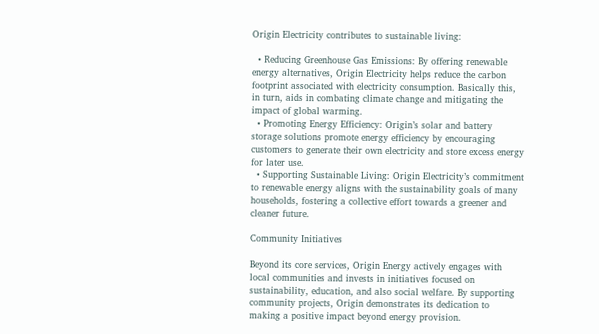Origin Electricity contributes to sustainable living:

  • Reducing Greenhouse Gas Emissions: By offering renewable energy alternatives, Origin Electricity helps reduce the carbon footprint associated with electricity consumption. Basically this, in turn, aids in combating climate change and mitigating the impact of global warming.
  • Promoting Energy Efficiency: Origin’s solar and battery storage solutions promote energy efficiency by encouraging customers to generate their own electricity and store excess energy for later use.
  • Supporting Sustainable Living: Origin Electricity’s commitment to renewable energy aligns with the sustainability goals of many households, fostering a collective effort towards a greener and cleaner future.

Community Initiatives

Beyond its core services, Origin Energy actively engages with local communities and invests in initiatives focused on sustainability, education, and also social welfare. By supporting community projects, Origin demonstrates its dedication to making a positive impact beyond energy provision.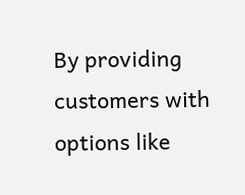By providing customers with options like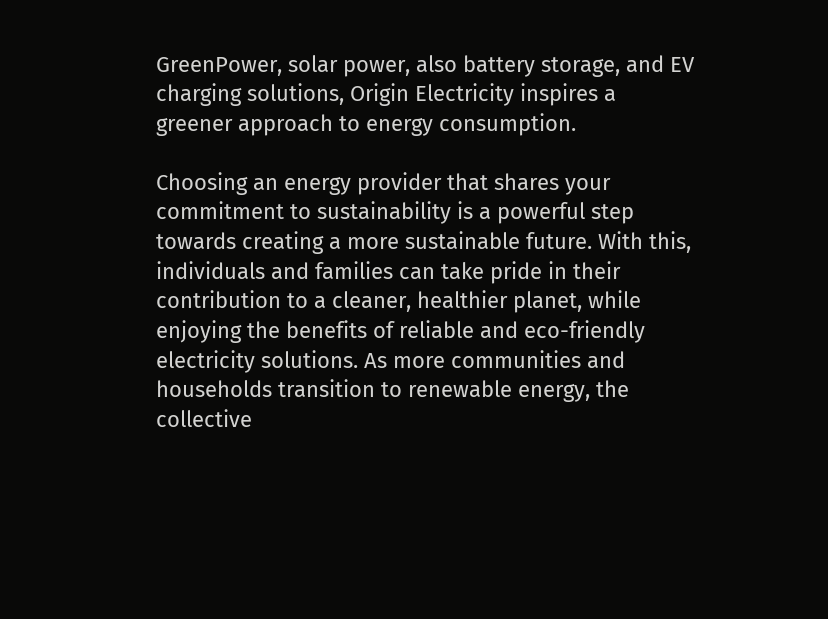GreenPower, solar power, also battery storage, and EV charging solutions, Origin Electricity inspires a greener approach to energy consumption.

Choosing an energy provider that shares your commitment to sustainability is a powerful step towards creating a more sustainable future. With this, individuals and families can take pride in their contribution to a cleaner, healthier planet, while enjoying the benefits of reliable and eco-friendly electricity solutions. As more communities and households transition to renewable energy, the collective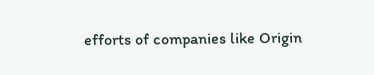efforts of companies like Origin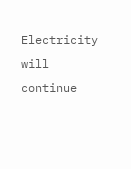Electricity will continue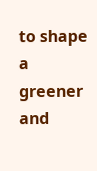to shape a greener and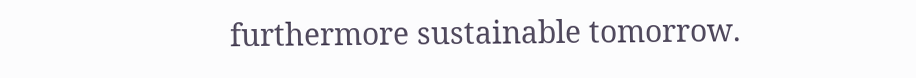furthermore sustainable tomorrow.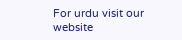For urdu visit our website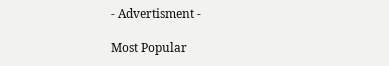- Advertisment -

Most Popular